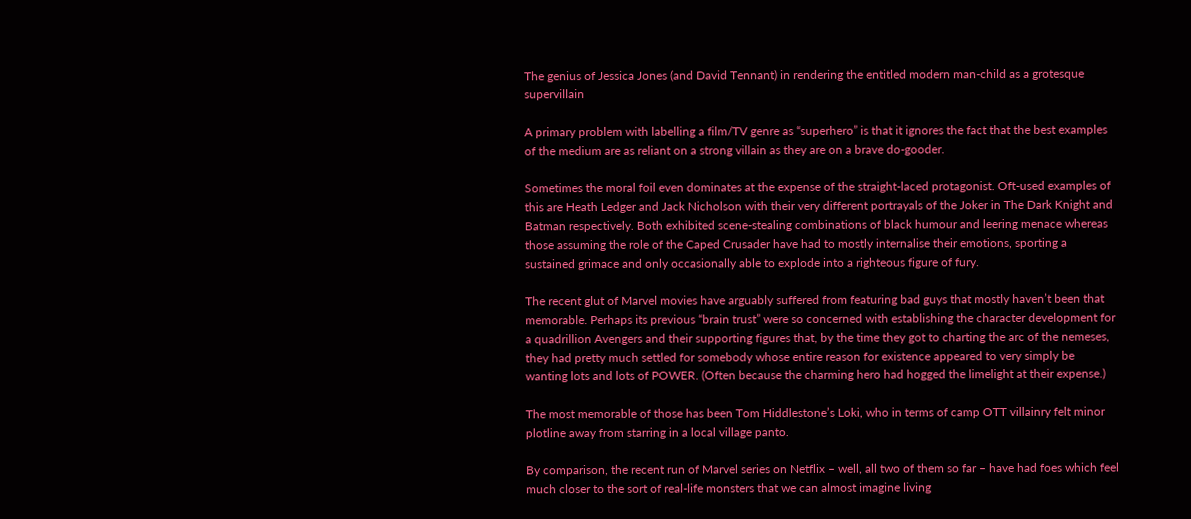The genius of Jessica Jones (and David Tennant) in rendering the entitled modern man-child as a grotesque supervillain

A primary problem with labelling a film/TV genre as “superhero” is that it ignores the fact that the best examples of the medium are as reliant on a strong villain as they are on a brave do-gooder.

Sometimes the moral foil even dominates at the expense of the straight-laced protagonist. Oft-used examples of this are Heath Ledger and Jack Nicholson with their very different portrayals of the Joker in The Dark Knight and Batman respectively. Both exhibited scene-stealing combinations of black humour and leering menace whereas those assuming the role of the Caped Crusader have had to mostly internalise their emotions, sporting a sustained grimace and only occasionally able to explode into a righteous figure of fury.

The recent glut of Marvel movies have arguably suffered from featuring bad guys that mostly haven’t been that memorable. Perhaps its previous “brain trust” were so concerned with establishing the character development for a quadrillion Avengers and their supporting figures that, by the time they got to charting the arc of the nemeses, they had pretty much settled for somebody whose entire reason for existence appeared to very simply be wanting lots and lots of POWER. (Often because the charming hero had hogged the limelight at their expense.)

The most memorable of those has been Tom Hiddlestone’s Loki, who in terms of camp OTT villainry felt minor plotline away from starring in a local village panto.

By comparison, the recent run of Marvel series on Netflix – well, all two of them so far – have had foes which feel much closer to the sort of real-life monsters that we can almost imagine living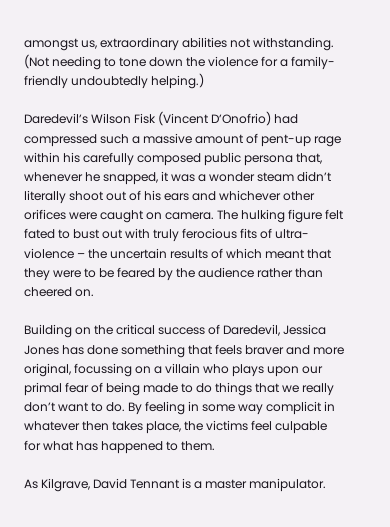amongst us, extraordinary abilities not withstanding. (Not needing to tone down the violence for a family-friendly undoubtedly helping.)

Daredevil’s Wilson Fisk (Vincent D’Onofrio) had compressed such a massive amount of pent-up rage within his carefully composed public persona that, whenever he snapped, it was a wonder steam didn’t literally shoot out of his ears and whichever other orifices were caught on camera. The hulking figure felt fated to bust out with truly ferocious fits of ultra-violence – the uncertain results of which meant that they were to be feared by the audience rather than cheered on.

Building on the critical success of Daredevil, Jessica Jones has done something that feels braver and more original, focussing on a villain who plays upon our primal fear of being made to do things that we really don’t want to do. By feeling in some way complicit in whatever then takes place, the victims feel culpable for what has happened to them.

As Kilgrave, David Tennant is a master manipulator.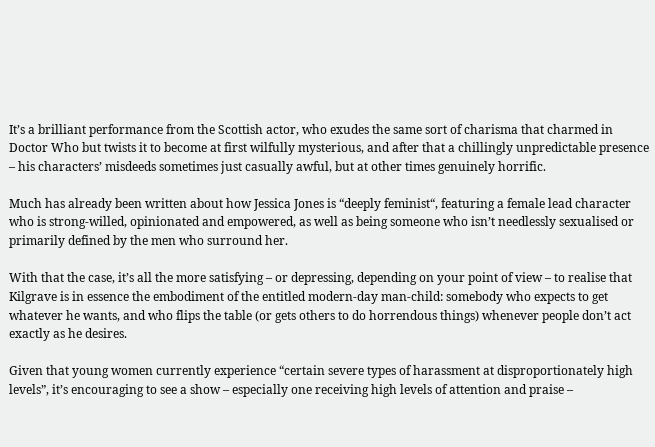It’s a brilliant performance from the Scottish actor, who exudes the same sort of charisma that charmed in Doctor Who but twists it to become at first wilfully mysterious, and after that a chillingly unpredictable presence – his characters’ misdeeds sometimes just casually awful, but at other times genuinely horrific.

Much has already been written about how Jessica Jones is “deeply feminist“, featuring a female lead character who is strong-willed, opinionated and empowered, as well as being someone who isn’t needlessly sexualised or primarily defined by the men who surround her.

With that the case, it’s all the more satisfying – or depressing, depending on your point of view – to realise that Kilgrave is in essence the embodiment of the entitled modern-day man-child: somebody who expects to get whatever he wants, and who flips the table (or gets others to do horrendous things) whenever people don’t act exactly as he desires.

Given that young women currently experience “certain severe types of harassment at disproportionately high levels”, it’s encouraging to see a show – especially one receiving high levels of attention and praise –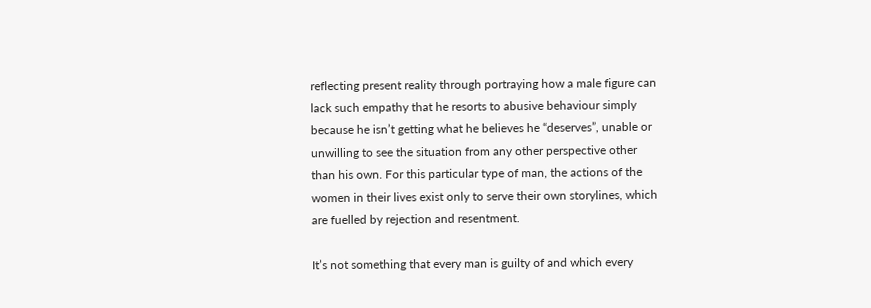reflecting present reality through portraying how a male figure can lack such empathy that he resorts to abusive behaviour simply because he isn’t getting what he believes he “deserves”, unable or unwilling to see the situation from any other perspective other than his own. For this particular type of man, the actions of the women in their lives exist only to serve their own storylines, which are fuelled by rejection and resentment.

It’s not something that every man is guilty of and which every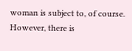woman is subject to, of course. However, there is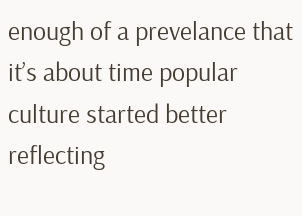enough of a prevelance that it’s about time popular culture started better reflecting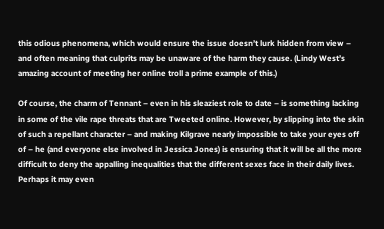this odious phenomena, which would ensure the issue doesn’t lurk hidden from view – and often meaning that culprits may be unaware of the harm they cause. (Lindy West’s amazing account of meeting her online troll a prime example of this.)

Of course, the charm of Tennant – even in his sleaziest role to date – is something lacking in some of the vile rape threats that are Tweeted online. However, by slipping into the skin of such a repellant character – and making Kilgrave nearly impossible to take your eyes off of – he (and everyone else involved in Jessica Jones) is ensuring that it will be all the more difficult to deny the appalling inequalities that the different sexes face in their daily lives. Perhaps it may even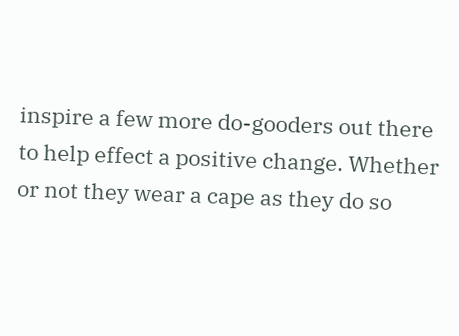inspire a few more do-gooders out there to help effect a positive change. Whether or not they wear a cape as they do so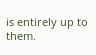is entirely up to them.